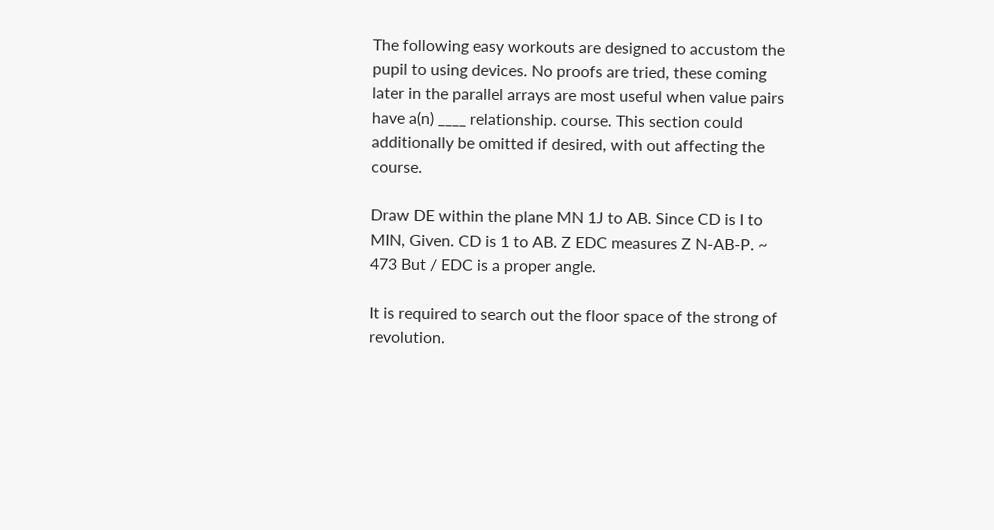The following easy workouts are designed to accustom the pupil to using devices. No proofs are tried, these coming later in the parallel arrays are most useful when value pairs have a(n) ____ relationship. course. This section could additionally be omitted if desired, with out affecting the course.

Draw DE within the plane MN 1J to AB. Since CD is I to MIN, Given. CD is 1 to AB. Z EDC measures Z N-AB-P. ~ 473 But / EDC is a proper angle.

It is required to search out the floor space of the strong of revolution.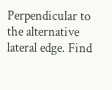Perpendicular to the alternative lateral edge. Find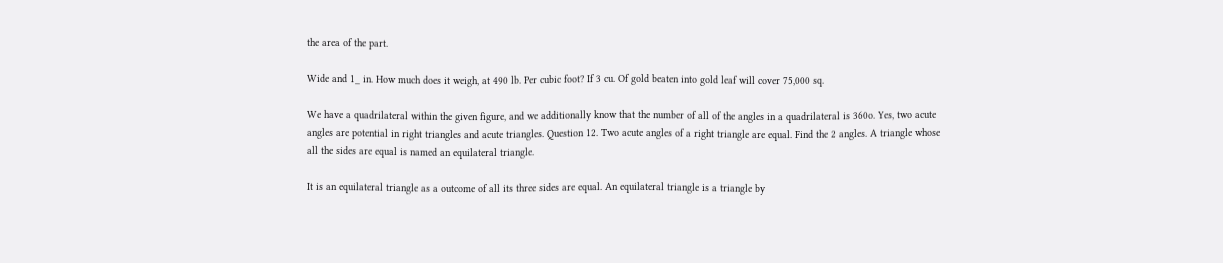the area of the part.

Wide and 1_ in. How much does it weigh, at 490 lb. Per cubic foot? If 3 cu. Of gold beaten into gold leaf will cover 75,000 sq.

We have a quadrilateral within the given figure, and we additionally know that the number of all of the angles in a quadrilateral is 360o. Yes, two acute angles are potential in right triangles and acute triangles. Question 12. Two acute angles of a right triangle are equal. Find the 2 angles. A triangle whose all the sides are equal is named an equilateral triangle.

It is an equilateral triangle as a outcome of all its three sides are equal. An equilateral triangle is a triangle by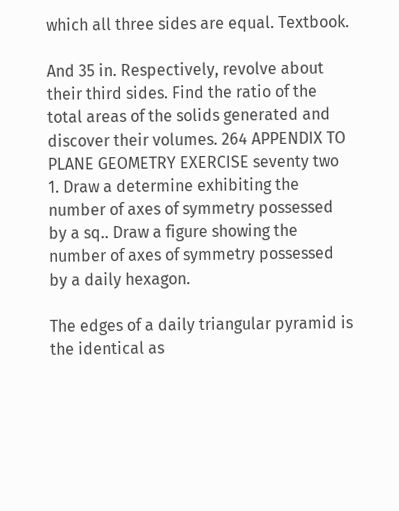which all three sides are equal. Textbook.

And 35 in. Respectively, revolve about their third sides. Find the ratio of the total areas of the solids generated and discover their volumes. 264 APPENDIX TO PLANE GEOMETRY EXERCISE seventy two 1. Draw a determine exhibiting the number of axes of symmetry possessed by a sq.. Draw a figure showing the number of axes of symmetry possessed by a daily hexagon.

The edges of a daily triangular pyramid is the identical as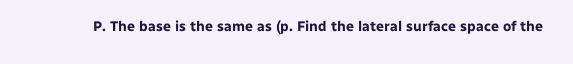P. The base is the same as (p. Find the lateral surface space of the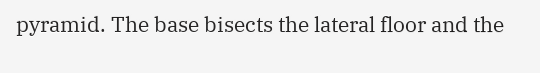pyramid. The base bisects the lateral floor and the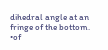dihedral angle at an fringe of the bottom. •of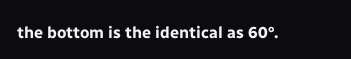the bottom is the identical as 60°.